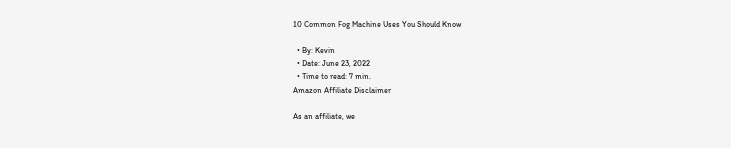10 Common Fog Machine Uses You Should Know

  • By: Kevin
  • Date: June 23, 2022
  • Time to read: 7 min.
Amazon Affiliate Disclaimer

As an affiliate, we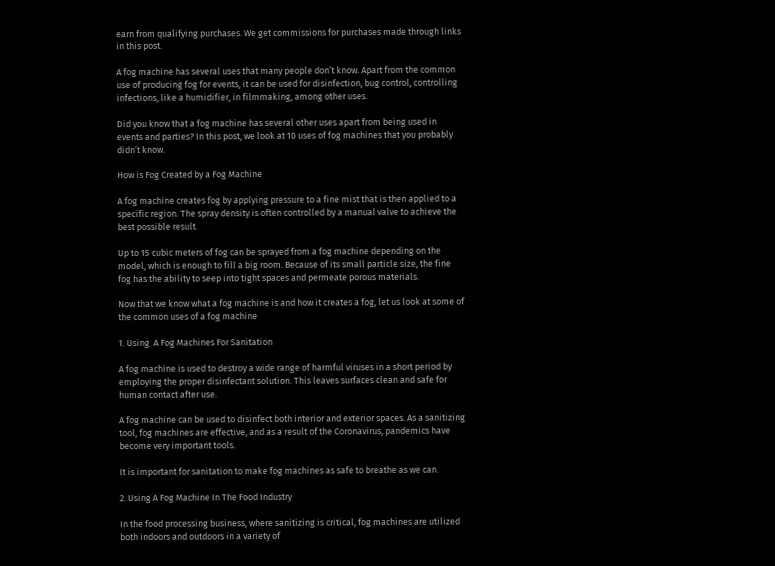earn from qualifying purchases. We get commissions for purchases made through links in this post.

A fog machine has several uses that many people don’t know. Apart from the common use of producing fog for events, it can be used for disinfection, bug control, controlling infections, like a humidifier, in filmmaking, among other uses.

Did you know that a fog machine has several other uses apart from being used in events and parties? In this post, we look at 10 uses of fog machines that you probably didn’t know.

How is Fog Created by a Fog Machine

A fog machine creates fog by applying pressure to a fine mist that is then applied to a specific region. The spray density is often controlled by a manual valve to achieve the best possible result.

Up to 15 cubic meters of fog can be sprayed from a fog machine depending on the model, which is enough to fill a big room. Because of its small particle size, the fine fog has the ability to seep into tight spaces and permeate porous materials.

Now that we know what a fog machine is and how it creates a fog, let us look at some of the common uses of a fog machine

1. Using  A Fog Machines For Sanitation

A fog machine is used to destroy a wide range of harmful viruses in a short period by employing the proper disinfectant solution. This leaves surfaces clean and safe for human contact after use.

A fog machine can be used to disinfect both interior and exterior spaces. As a sanitizing tool, fog machines are effective, and as a result of the Coronavirus, pandemics have become very important tools.

It is important for sanitation to make fog machines as safe to breathe as we can.

2. Using A Fog Machine In The Food Industry

In the food processing business, where sanitizing is critical, fog machines are utilized both indoors and outdoors in a variety of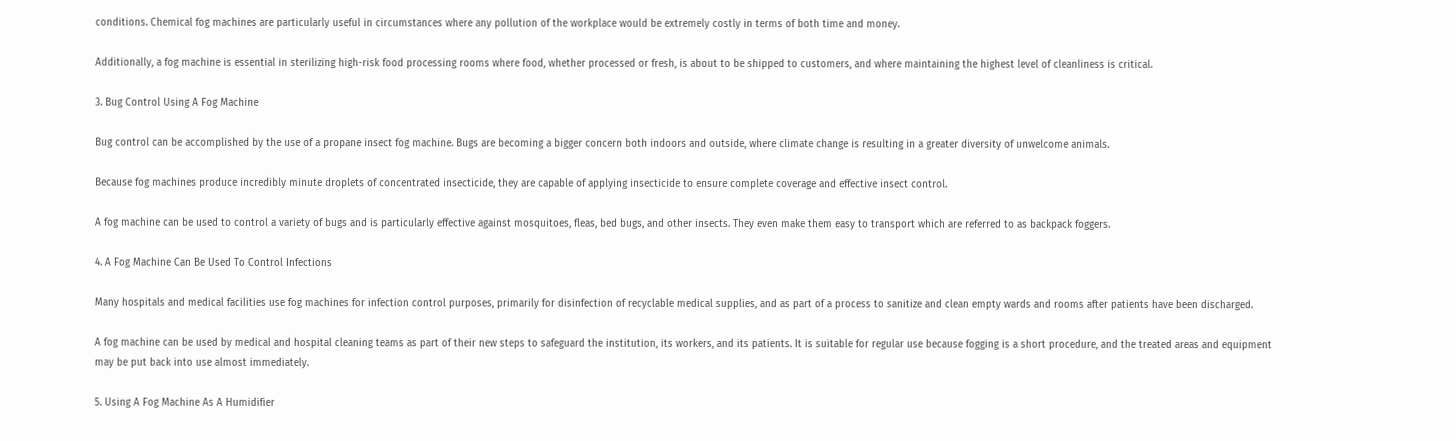conditions. Chemical fog machines are particularly useful in circumstances where any pollution of the workplace would be extremely costly in terms of both time and money.

Additionally, a fog machine is essential in sterilizing high-risk food processing rooms where food, whether processed or fresh, is about to be shipped to customers, and where maintaining the highest level of cleanliness is critical.

3. Bug Control Using A Fog Machine

Bug control can be accomplished by the use of a propane insect fog machine. Bugs are becoming a bigger concern both indoors and outside, where climate change is resulting in a greater diversity of unwelcome animals.

Because fog machines produce incredibly minute droplets of concentrated insecticide, they are capable of applying insecticide to ensure complete coverage and effective insect control.

A fog machine can be used to control a variety of bugs and is particularly effective against mosquitoes, fleas, bed bugs, and other insects. They even make them easy to transport which are referred to as backpack foggers.

4. A Fog Machine Can Be Used To Control Infections

Many hospitals and medical facilities use fog machines for infection control purposes, primarily for disinfection of recyclable medical supplies, and as part of a process to sanitize and clean empty wards and rooms after patients have been discharged.

A fog machine can be used by medical and hospital cleaning teams as part of their new steps to safeguard the institution, its workers, and its patients. It is suitable for regular use because fogging is a short procedure, and the treated areas and equipment may be put back into use almost immediately.

5. Using A Fog Machine As A Humidifier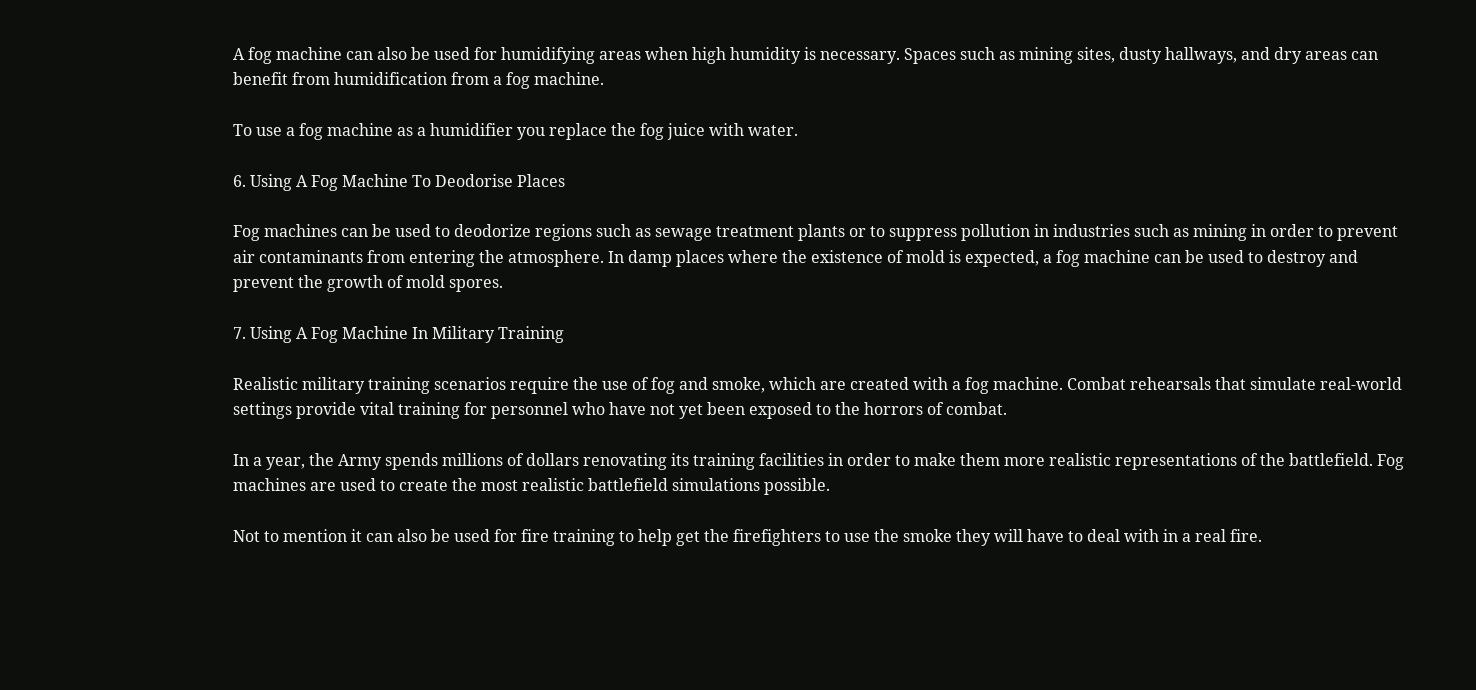A fog machine can also be used for humidifying areas when high humidity is necessary. Spaces such as mining sites, dusty hallways, and dry areas can benefit from humidification from a fog machine.

To use a fog machine as a humidifier you replace the fog juice with water.

6. Using A Fog Machine To Deodorise Places

Fog machines can be used to deodorize regions such as sewage treatment plants or to suppress pollution in industries such as mining in order to prevent air contaminants from entering the atmosphere. In damp places where the existence of mold is expected, a fog machine can be used to destroy and prevent the growth of mold spores.

7. Using A Fog Machine In Military Training

Realistic military training scenarios require the use of fog and smoke, which are created with a fog machine. Combat rehearsals that simulate real-world settings provide vital training for personnel who have not yet been exposed to the horrors of combat.

In a year, the Army spends millions of dollars renovating its training facilities in order to make them more realistic representations of the battlefield. Fog machines are used to create the most realistic battlefield simulations possible.

Not to mention it can also be used for fire training to help get the firefighters to use the smoke they will have to deal with in a real fire.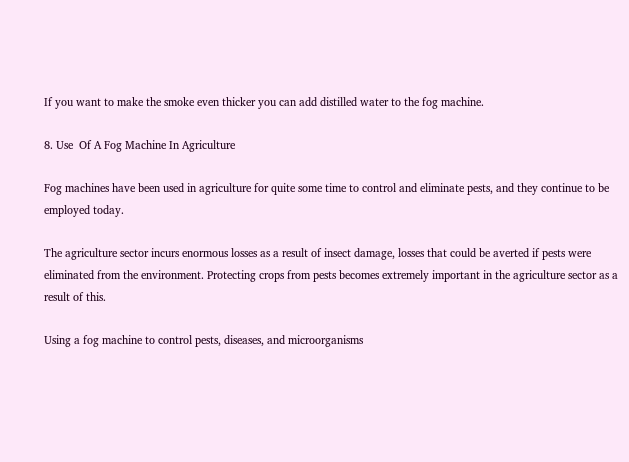If you want to make the smoke even thicker you can add distilled water to the fog machine.

8. Use  Of A Fog Machine In Agriculture

Fog machines have been used in agriculture for quite some time to control and eliminate pests, and they continue to be employed today.

The agriculture sector incurs enormous losses as a result of insect damage, losses that could be averted if pests were eliminated from the environment. Protecting crops from pests becomes extremely important in the agriculture sector as a result of this.

Using a fog machine to control pests, diseases, and microorganisms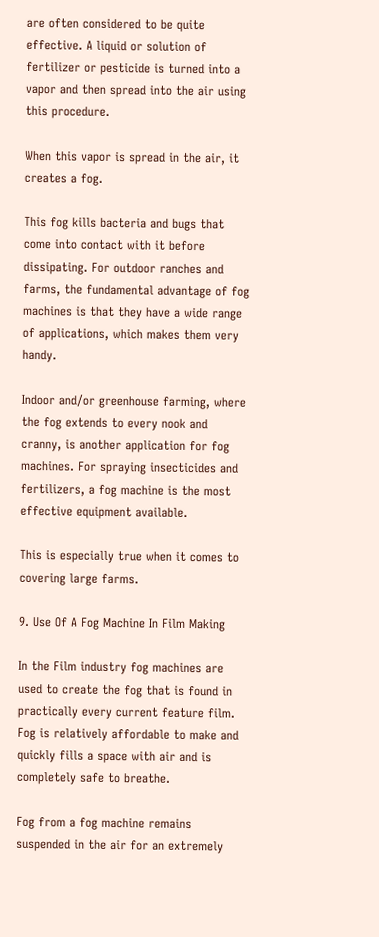are often considered to be quite effective. A liquid or solution of fertilizer or pesticide is turned into a vapor and then spread into the air using this procedure.

When this vapor is spread in the air, it creates a fog.

This fog kills bacteria and bugs that come into contact with it before dissipating. For outdoor ranches and farms, the fundamental advantage of fog machines is that they have a wide range of applications, which makes them very handy.

Indoor and/or greenhouse farming, where the fog extends to every nook and cranny, is another application for fog machines. For spraying insecticides and fertilizers, a fog machine is the most effective equipment available.

This is especially true when it comes to covering large farms.

9. Use Of A Fog Machine In Film Making

In the Film industry fog machines are used to create the fog that is found in practically every current feature film. Fog is relatively affordable to make and quickly fills a space with air and is completely safe to breathe.

Fog from a fog machine remains suspended in the air for an extremely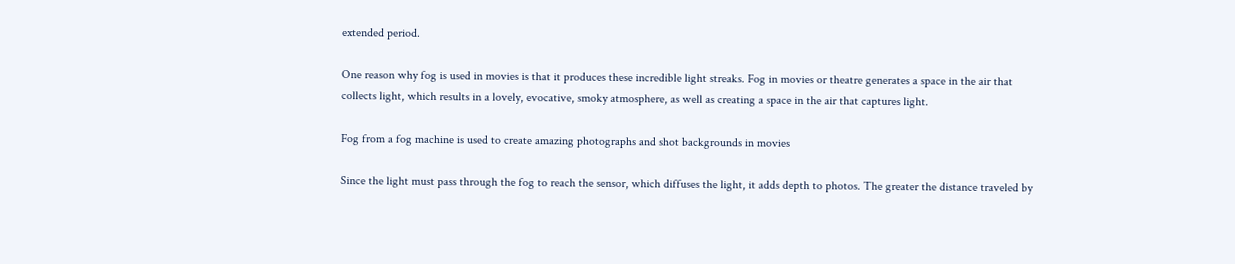extended period.

One reason why fog is used in movies is that it produces these incredible light streaks. Fog in movies or theatre generates a space in the air that collects light, which results in a lovely, evocative, smoky atmosphere, as well as creating a space in the air that captures light.

Fog from a fog machine is used to create amazing photographs and shot backgrounds in movies

Since the light must pass through the fog to reach the sensor, which diffuses the light, it adds depth to photos. The greater the distance traveled by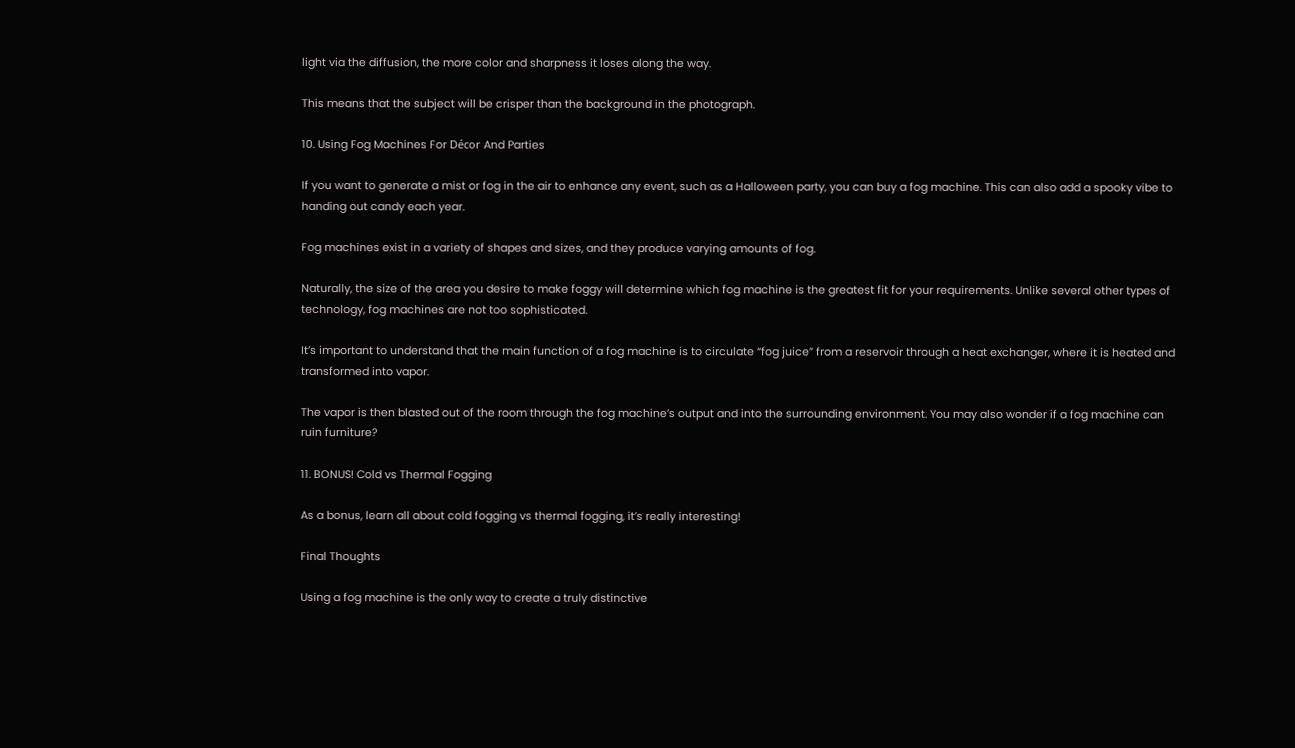light via the diffusion, the more color and sharpness it loses along the way.

This means that the subject will be crisper than the background in the photograph.

10. Using Fog Machines For Décor And Parties

If you want to generate a mist or fog in the air to enhance any event, such as a Halloween party, you can buy a fog machine. This can also add a spooky vibe to handing out candy each year.

Fog machines exist in a variety of shapes and sizes, and they produce varying amounts of fog.

Naturally, the size of the area you desire to make foggy will determine which fog machine is the greatest fit for your requirements. Unlike several other types of technology, fog machines are not too sophisticated.

It’s important to understand that the main function of a fog machine is to circulate “fog juice” from a reservoir through a heat exchanger, where it is heated and transformed into vapor.

The vapor is then blasted out of the room through the fog machine’s output and into the surrounding environment. You may also wonder if a fog machine can ruin furniture?

11. BONUS! Cold vs Thermal Fogging

As a bonus, learn all about cold fogging vs thermal fogging, it’s really interesting!

Final Thoughts

Using a fog machine is the only way to create a truly distinctive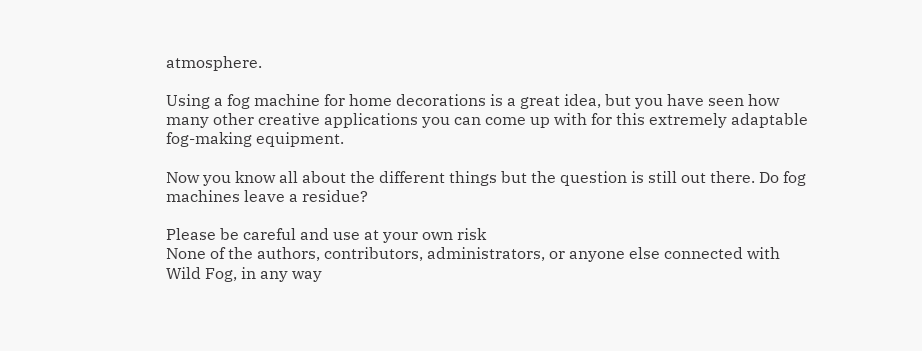atmosphere.

Using a fog machine for home decorations is a great idea, but you have seen how many other creative applications you can come up with for this extremely adaptable fog-making equipment.

Now you know all about the different things but the question is still out there. Do fog machines leave a residue?

Please be careful and use at your own risk
None of the authors, contributors, administrators, or anyone else connected with Wild Fog, in any way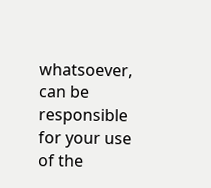whatsoever, can be responsible for your use of the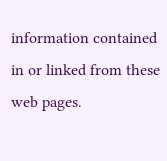information contained in or linked from these web pages.